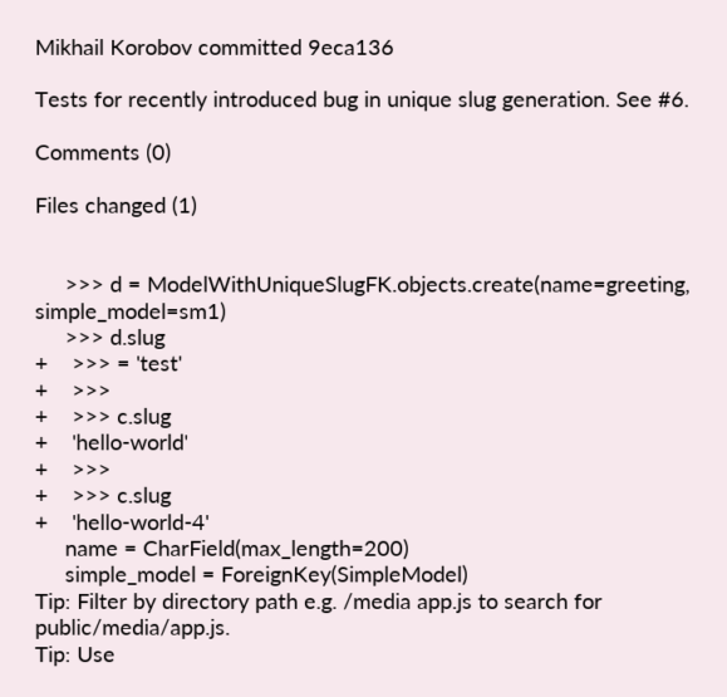Mikhail Korobov committed 9eca136

Tests for recently introduced bug in unique slug generation. See #6.

Comments (0)

Files changed (1)


     >>> d = ModelWithUniqueSlugFK.objects.create(name=greeting, simple_model=sm1)
     >>> d.slug
+    >>> = 'test'
+    >>>
+    >>> c.slug
+    'hello-world'
+    >>>
+    >>> c.slug
+    'hello-world-4'
     name = CharField(max_length=200)
     simple_model = ForeignKey(SimpleModel)
Tip: Filter by directory path e.g. /media app.js to search for public/media/app.js.
Tip: Use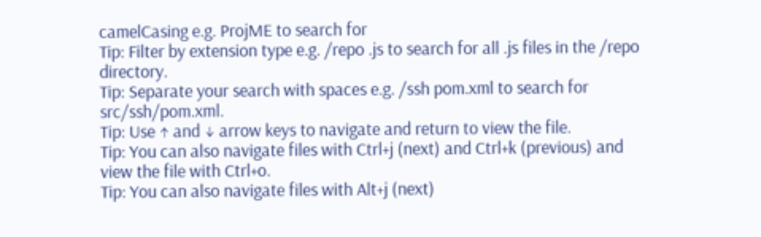camelCasing e.g. ProjME to search for
Tip: Filter by extension type e.g. /repo .js to search for all .js files in the /repo directory.
Tip: Separate your search with spaces e.g. /ssh pom.xml to search for src/ssh/pom.xml.
Tip: Use ↑ and ↓ arrow keys to navigate and return to view the file.
Tip: You can also navigate files with Ctrl+j (next) and Ctrl+k (previous) and view the file with Ctrl+o.
Tip: You can also navigate files with Alt+j (next)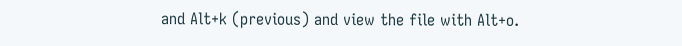and Alt+k (previous) and view the file with Alt+o.